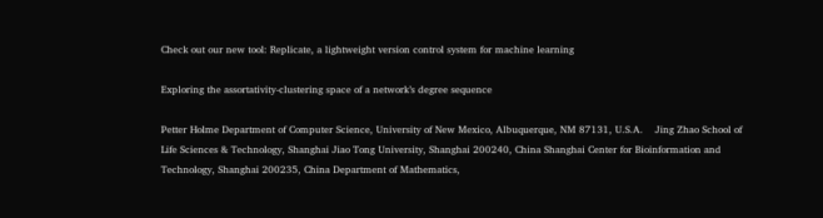Check out our new tool: Replicate, a lightweight version control system for machine learning

Exploring the assortativity-clustering space of a network’s degree sequence

Petter Holme Department of Computer Science, University of New Mexico, Albuquerque, NM 87131, U.S.A.    Jing Zhao School of Life Sciences & Technology, Shanghai Jiao Tong University, Shanghai 200240, China Shanghai Center for Bioinformation and Technology, Shanghai 200235, China Department of Mathematics,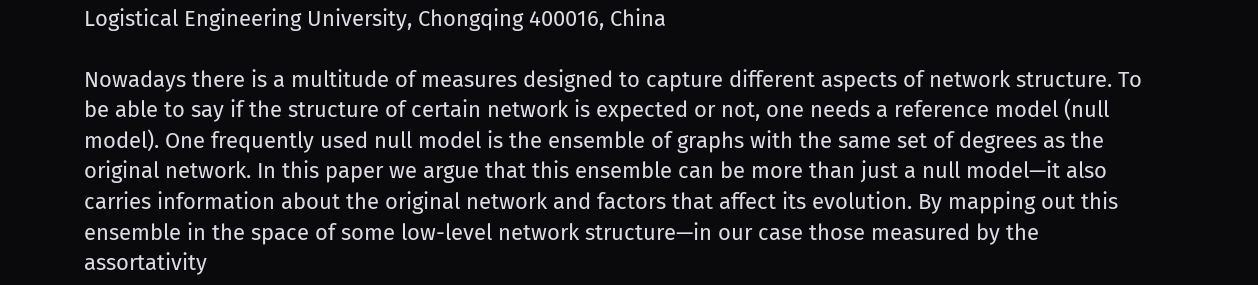Logistical Engineering University, Chongqing 400016, China

Nowadays there is a multitude of measures designed to capture different aspects of network structure. To be able to say if the structure of certain network is expected or not, one needs a reference model (null model). One frequently used null model is the ensemble of graphs with the same set of degrees as the original network. In this paper we argue that this ensemble can be more than just a null model—it also carries information about the original network and factors that affect its evolution. By mapping out this ensemble in the space of some low-level network structure—in our case those measured by the assortativity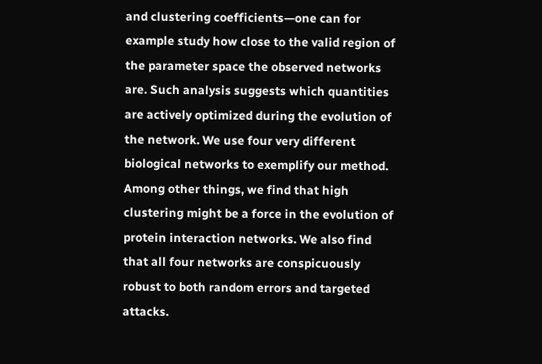and clustering coefficients—one can for example study how close to the valid region of the parameter space the observed networks are. Such analysis suggests which quantities are actively optimized during the evolution of the network. We use four very different biological networks to exemplify our method. Among other things, we find that high clustering might be a force in the evolution of protein interaction networks. We also find that all four networks are conspicuously robust to both random errors and targeted attacks.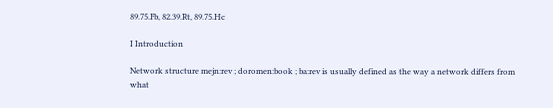89.75.Fb, 82.39.Rt, 89.75.Hc

I Introduction

Network structure mejn:rev ; doromen:book ; ba:rev is usually defined as the way a network differs from what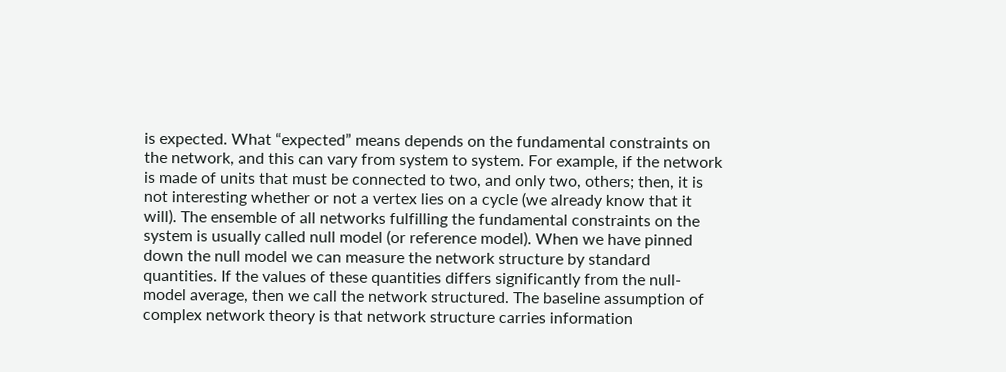is expected. What “expected” means depends on the fundamental constraints on the network, and this can vary from system to system. For example, if the network is made of units that must be connected to two, and only two, others; then, it is not interesting whether or not a vertex lies on a cycle (we already know that it will). The ensemble of all networks fulfilling the fundamental constraints on the system is usually called null model (or reference model). When we have pinned down the null model we can measure the network structure by standard quantities. If the values of these quantities differs significantly from the null-model average, then we call the network structured. The baseline assumption of complex network theory is that network structure carries information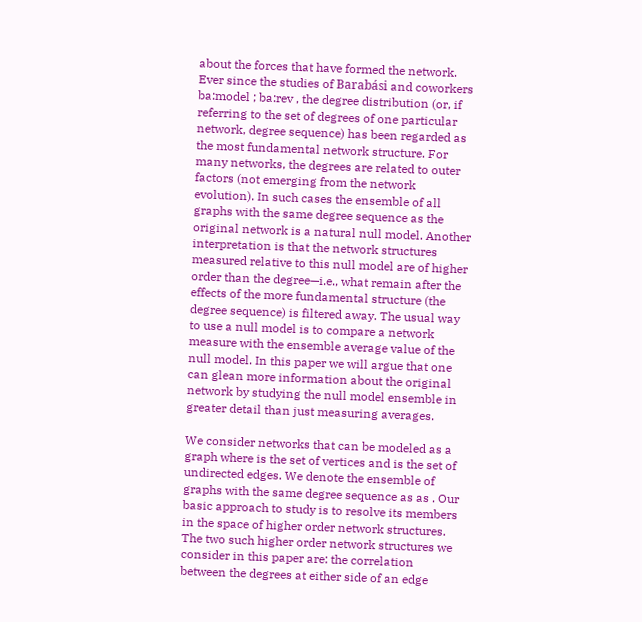about the forces that have formed the network. Ever since the studies of Barabási and coworkers ba:model ; ba:rev , the degree distribution (or, if referring to the set of degrees of one particular network, degree sequence) has been regarded as the most fundamental network structure. For many networks, the degrees are related to outer factors (not emerging from the network evolution). In such cases the ensemble of all graphs with the same degree sequence as the original network is a natural null model. Another interpretation is that the network structures measured relative to this null model are of higher order than the degree—i.e., what remain after the effects of the more fundamental structure (the degree sequence) is filtered away. The usual way to use a null model is to compare a network measure with the ensemble average value of the null model. In this paper we will argue that one can glean more information about the original network by studying the null model ensemble in greater detail than just measuring averages.

We consider networks that can be modeled as a graph where is the set of vertices and is the set of undirected edges. We denote the ensemble of graphs with the same degree sequence as as . Our basic approach to study is to resolve its members in the space of higher order network structures. The two such higher order network structures we consider in this paper are: the correlation between the degrees at either side of an edge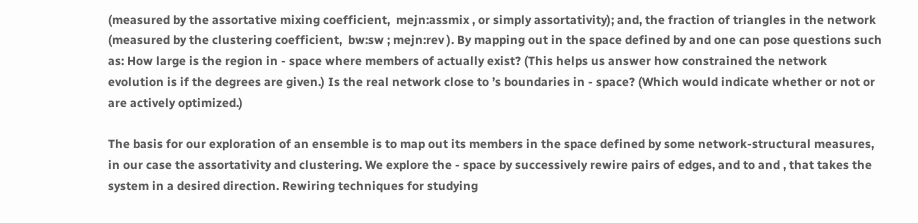(measured by the assortative mixing coefficient,  mejn:assmix , or simply assortativity); and, the fraction of triangles in the network (measured by the clustering coefficient,  bw:sw ; mejn:rev ). By mapping out in the space defined by and one can pose questions such as: How large is the region in - space where members of actually exist? (This helps us answer how constrained the network evolution is if the degrees are given.) Is the real network close to ’s boundaries in - space? (Which would indicate whether or not or are actively optimized.)

The basis for our exploration of an ensemble is to map out its members in the space defined by some network-structural measures, in our case the assortativity and clustering. We explore the - space by successively rewire pairs of edges, and to and , that takes the system in a desired direction. Rewiring techniques for studying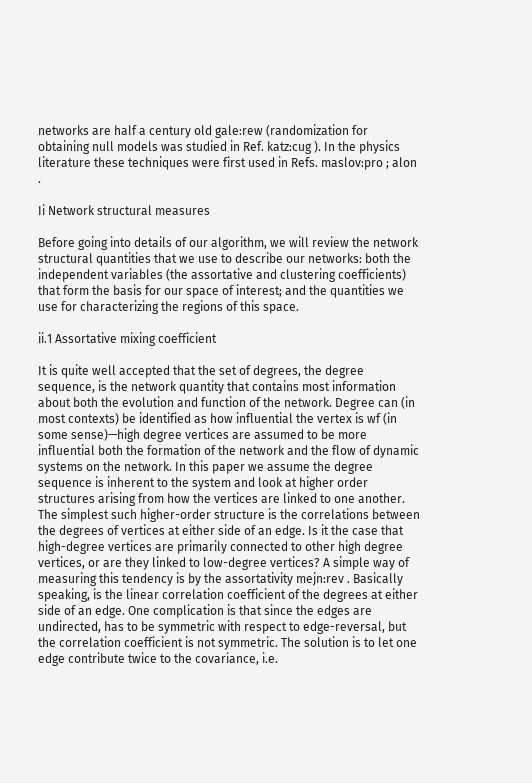networks are half a century old gale:rew (randomization for obtaining null models was studied in Ref. katz:cug ). In the physics literature these techniques were first used in Refs. maslov:pro ; alon .

Ii Network structural measures

Before going into details of our algorithm, we will review the network structural quantities that we use to describe our networks: both the independent variables (the assortative and clustering coefficients) that form the basis for our space of interest; and the quantities we use for characterizing the regions of this space.

ii.1 Assortative mixing coefficient

It is quite well accepted that the set of degrees, the degree sequence, is the network quantity that contains most information about both the evolution and function of the network. Degree can (in most contexts) be identified as how influential the vertex is wf (in some sense)—high degree vertices are assumed to be more influential both the formation of the network and the flow of dynamic systems on the network. In this paper we assume the degree sequence is inherent to the system and look at higher order structures arising from how the vertices are linked to one another. The simplest such higher-order structure is the correlations between the degrees of vertices at either side of an edge. Is it the case that high-degree vertices are primarily connected to other high degree vertices, or are they linked to low-degree vertices? A simple way of measuring this tendency is by the assortativity mejn:rev . Basically speaking, is the linear correlation coefficient of the degrees at either side of an edge. One complication is that since the edges are undirected, has to be symmetric with respect to edge-reversal, but the correlation coefficient is not symmetric. The solution is to let one edge contribute twice to the covariance, i.e.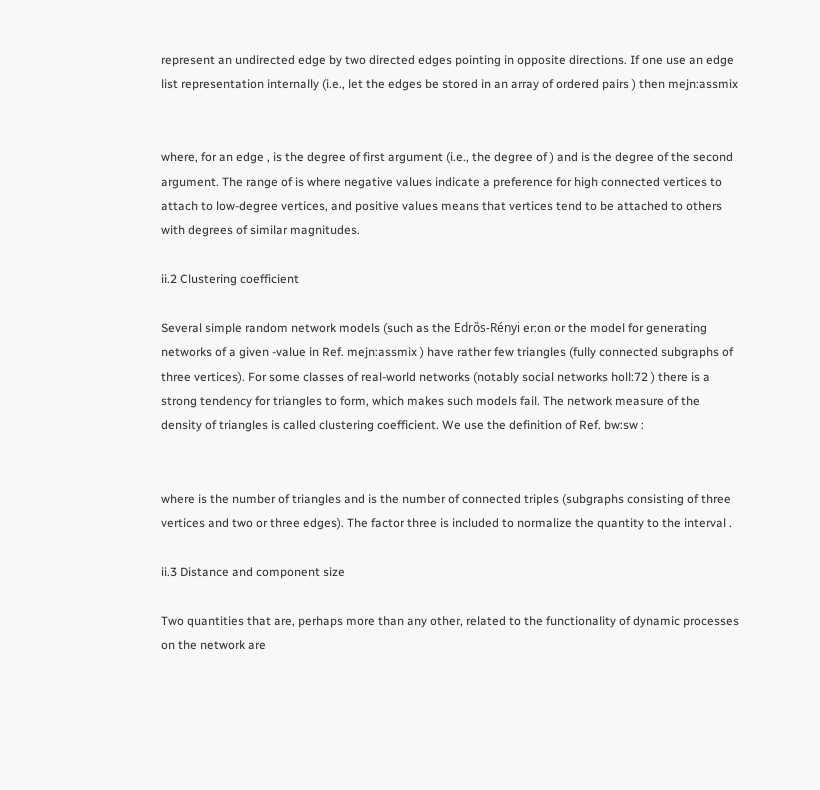represent an undirected edge by two directed edges pointing in opposite directions. If one use an edge list representation internally (i.e., let the edges be stored in an array of ordered pairs ) then mejn:assmix


where, for an edge , is the degree of first argument (i.e., the degree of ) and is the degree of the second argument. The range of is where negative values indicate a preference for high connected vertices to attach to low-degree vertices, and positive values means that vertices tend to be attached to others with degrees of similar magnitudes.

ii.2 Clustering coefficient

Several simple random network models (such as the Edrős-Rényi er:on or the model for generating networks of a given -value in Ref. mejn:assmix ) have rather few triangles (fully connected subgraphs of three vertices). For some classes of real-world networks (notably social networks holl:72 ) there is a strong tendency for triangles to form, which makes such models fail. The network measure of the density of triangles is called clustering coefficient. We use the definition of Ref. bw:sw :


where is the number of triangles and is the number of connected triples (subgraphs consisting of three vertices and two or three edges). The factor three is included to normalize the quantity to the interval .

ii.3 Distance and component size

Two quantities that are, perhaps more than any other, related to the functionality of dynamic processes on the network are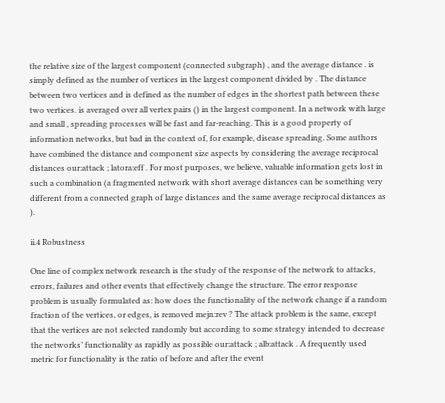the relative size of the largest component (connected subgraph) , and the average distance . is simply defined as the number of vertices in the largest component divided by . The distance between two vertices and is defined as the number of edges in the shortest path between these two vertices. is averaged over all vertex pairs () in the largest component. In a network with large and small , spreading processes will be fast and far-reaching. This is a good property of information networks, but bad in the context of, for example, disease spreading. Some authors have combined the distance and component size aspects by considering the average reciprocal distances our:attack ; latora:eff . For most purposes, we believe, valuable information gets lost in such a combination (a fragmented network with short average distances can be something very different from a connected graph of large distances and the same average reciprocal distances as ).

ii.4 Robustness

One line of complex network research is the study of the response of the network to attacks, errors, failures and other events that effectively change the structure. The error response problem is usually formulated as: how does the functionality of the network change if a random fraction of the vertices, or edges, is removed mejn:rev ? The attack problem is the same, except that the vertices are not selected randomly but according to some strategy intended to decrease the networks’ functionality as rapidly as possible our:attack ; alb:attack . A frequently used metric for functionality is the ratio of before and after the event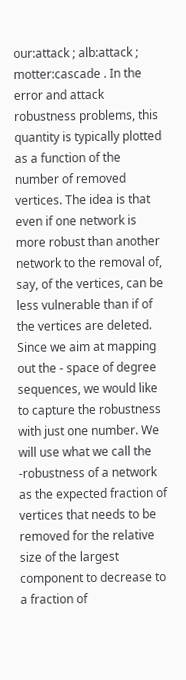our:attack ; alb:attack ; motter:cascade . In the error and attack robustness problems, this quantity is typically plotted as a function of the number of removed vertices. The idea is that even if one network is more robust than another network to the removal of, say, of the vertices, can be less vulnerable than if of the vertices are deleted. Since we aim at mapping out the - space of degree sequences, we would like to capture the robustness with just one number. We will use what we call the -robustness of a network as the expected fraction of vertices that needs to be removed for the relative size of the largest component to decrease to a fraction of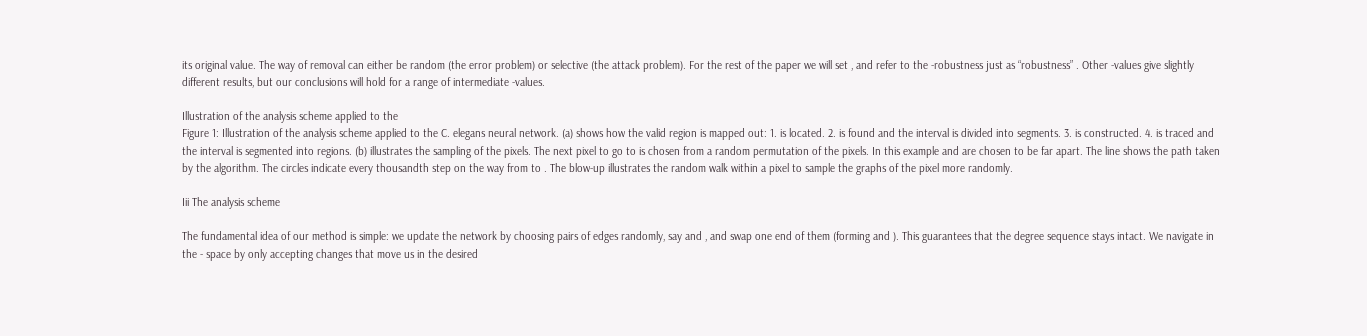its original value. The way of removal can either be random (the error problem) or selective (the attack problem). For the rest of the paper we will set , and refer to the -robustness just as “robustness” . Other -values give slightly different results, but our conclusions will hold for a range of intermediate -values.

Illustration of the analysis scheme applied to the
Figure 1: Illustration of the analysis scheme applied to the C. elegans neural network. (a) shows how the valid region is mapped out: 1. is located. 2. is found and the interval is divided into segments. 3. is constructed. 4. is traced and the interval is segmented into regions. (b) illustrates the sampling of the pixels. The next pixel to go to is chosen from a random permutation of the pixels. In this example and are chosen to be far apart. The line shows the path taken by the algorithm. The circles indicate every thousandth step on the way from to . The blow-up illustrates the random walk within a pixel to sample the graphs of the pixel more randomly.

Iii The analysis scheme

The fundamental idea of our method is simple: we update the network by choosing pairs of edges randomly, say and , and swap one end of them (forming and ). This guarantees that the degree sequence stays intact. We navigate in the - space by only accepting changes that move us in the desired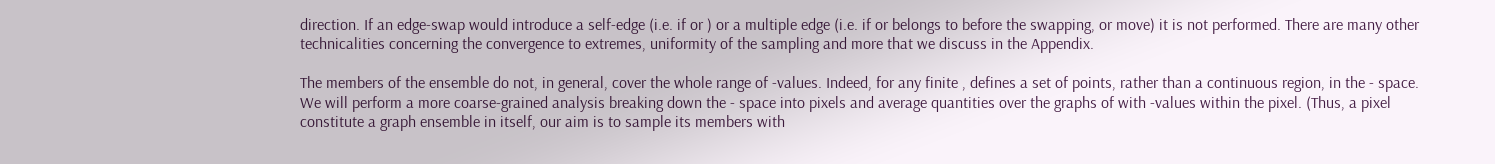direction. If an edge-swap would introduce a self-edge (i.e. if or ) or a multiple edge (i.e. if or belongs to before the swapping, or move) it is not performed. There are many other technicalities concerning the convergence to extremes, uniformity of the sampling and more that we discuss in the Appendix.

The members of the ensemble do not, in general, cover the whole range of -values. Indeed, for any finite , defines a set of points, rather than a continuous region, in the - space. We will perform a more coarse-grained analysis breaking down the - space into pixels and average quantities over the graphs of with -values within the pixel. (Thus, a pixel constitute a graph ensemble in itself, our aim is to sample its members with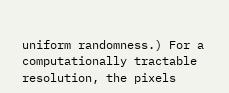uniform randomness.) For a computationally tractable resolution, the pixels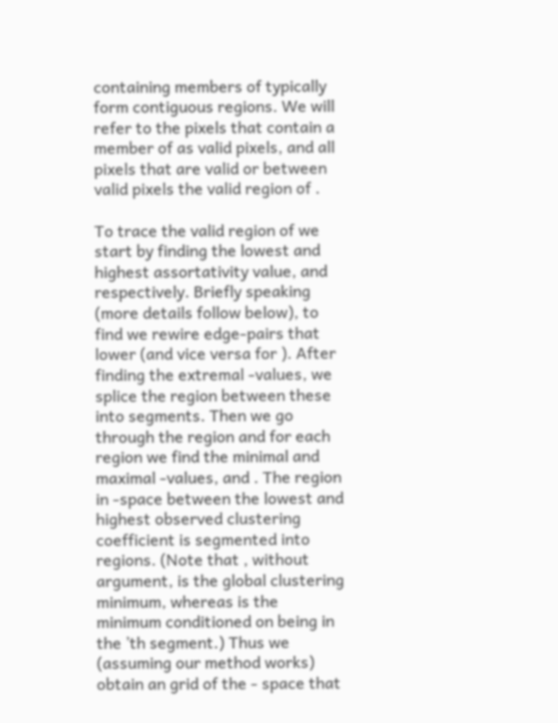containing members of typically form contiguous regions. We will refer to the pixels that contain a member of as valid pixels, and all pixels that are valid or between valid pixels the valid region of .

To trace the valid region of we start by finding the lowest and highest assortativity value, and respectively. Briefly speaking (more details follow below), to find we rewire edge-pairs that lower (and vice versa for ). After finding the extremal -values, we splice the region between these into segments. Then we go through the region and for each region we find the minimal and maximal -values, and . The region in -space between the lowest and highest observed clustering coefficient is segmented into regions. (Note that , without argument, is the global clustering minimum, whereas is the minimum conditioned on being in the ’th segment.) Thus we (assuming our method works) obtain an grid of the - space that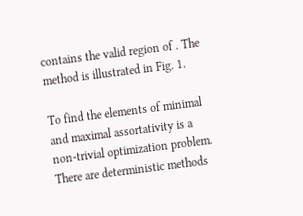contains the valid region of . The method is illustrated in Fig. 1.

To find the elements of minimal and maximal assortativity is a non-trivial optimization problem. There are deterministic methods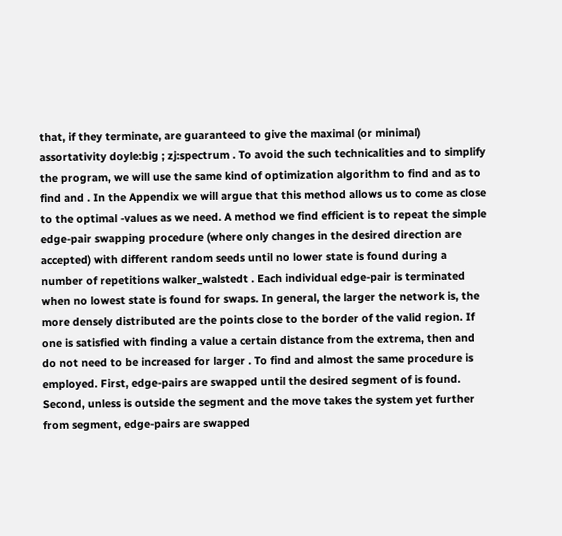that, if they terminate, are guaranteed to give the maximal (or minimal) assortativity doyle:big ; zj:spectrum . To avoid the such technicalities and to simplify the program, we will use the same kind of optimization algorithm to find and as to find and . In the Appendix we will argue that this method allows us to come as close to the optimal -values as we need. A method we find efficient is to repeat the simple edge-pair swapping procedure (where only changes in the desired direction are accepted) with different random seeds until no lower state is found during a number of repetitions walker_walstedt . Each individual edge-pair is terminated when no lowest state is found for swaps. In general, the larger the network is, the more densely distributed are the points close to the border of the valid region. If one is satisfied with finding a value a certain distance from the extrema, then and do not need to be increased for larger . To find and almost the same procedure is employed. First, edge-pairs are swapped until the desired segment of is found. Second, unless is outside the segment and the move takes the system yet further from segment, edge-pairs are swapped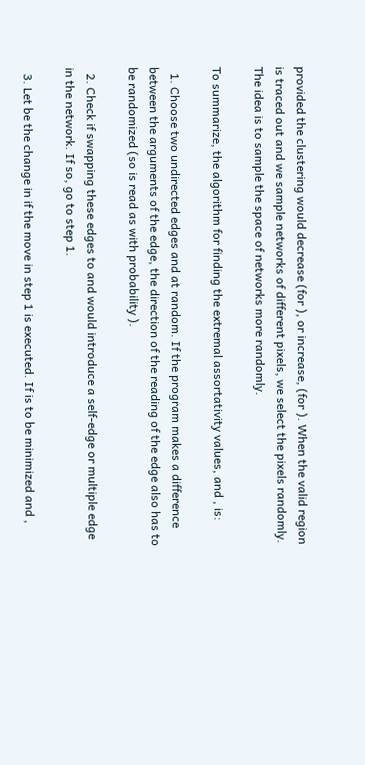provided the clustering would decrease (for ), or increase, (for ). When the valid region is traced out and we sample networks of different pixels, we select the pixels randomly. The idea is to sample the space of networks more randomly.

To summarize, the algorithm for finding the extremal assortativity values, and , is:

  1. Choose two undirected edges and at random. If the program makes a difference between the arguments of the edge, the direction of the reading of the edge also has to be randomized (so is read as with probability ).

  2. Check if swapping these edges to and would introduce a self-edge or multiple edge in the network. If so, go to step 1.

  3. Let be the change in if the move in step 1 is executed. If is to be minimized and ,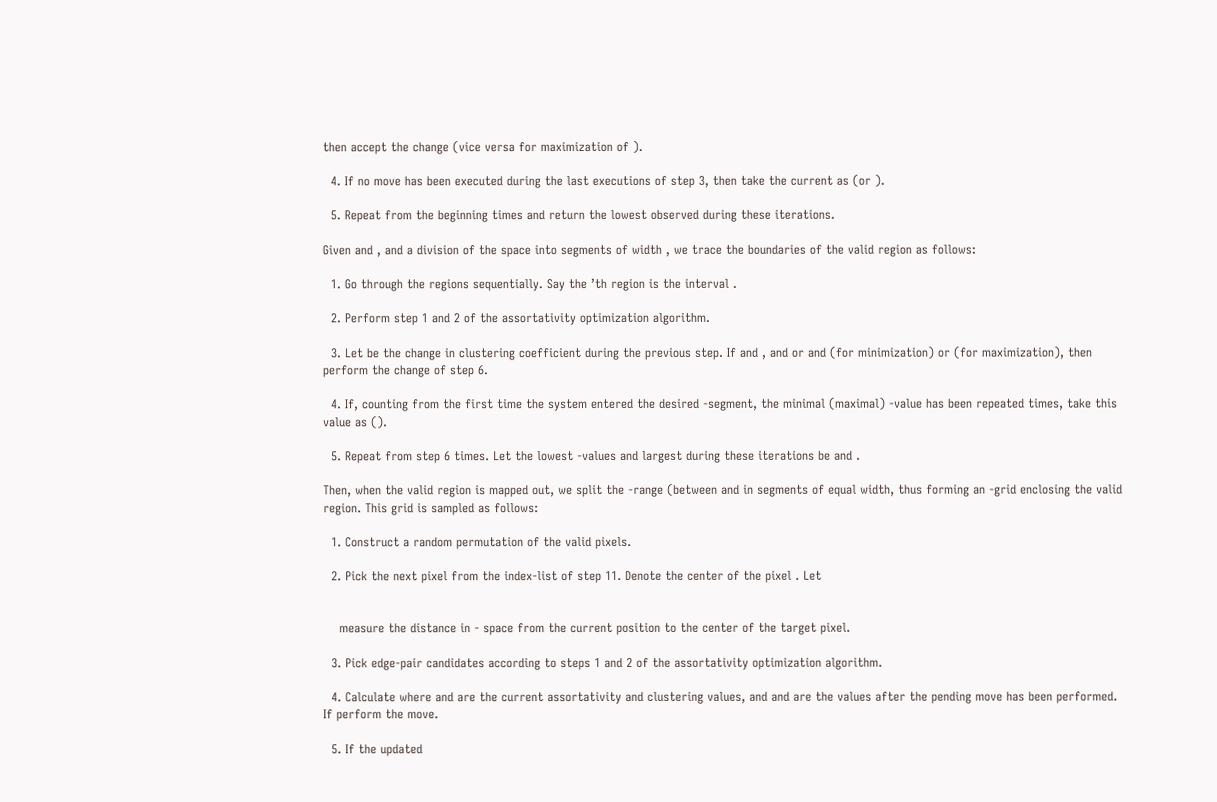then accept the change (vice versa for maximization of ).

  4. If no move has been executed during the last executions of step 3, then take the current as (or ).

  5. Repeat from the beginning times and return the lowest observed during these iterations.

Given and , and a division of the space into segments of width , we trace the boundaries of the valid region as follows:

  1. Go through the regions sequentially. Say the ’th region is the interval .

  2. Perform step 1 and 2 of the assortativity optimization algorithm.

  3. Let be the change in clustering coefficient during the previous step. If and , and or and (for minimization) or (for maximization), then perform the change of step 6.

  4. If, counting from the first time the system entered the desired -segment, the minimal (maximal) -value has been repeated times, take this value as ().

  5. Repeat from step 6 times. Let the lowest -values and largest during these iterations be and .

Then, when the valid region is mapped out, we split the -range (between and in segments of equal width, thus forming an -grid enclosing the valid region. This grid is sampled as follows:

  1. Construct a random permutation of the valid pixels.

  2. Pick the next pixel from the index-list of step 11. Denote the center of the pixel . Let


    measure the distance in - space from the current position to the center of the target pixel.

  3. Pick edge-pair candidates according to steps 1 and 2 of the assortativity optimization algorithm.

  4. Calculate where and are the current assortativity and clustering values, and and are the values after the pending move has been performed. If perform the move.

  5. If the updated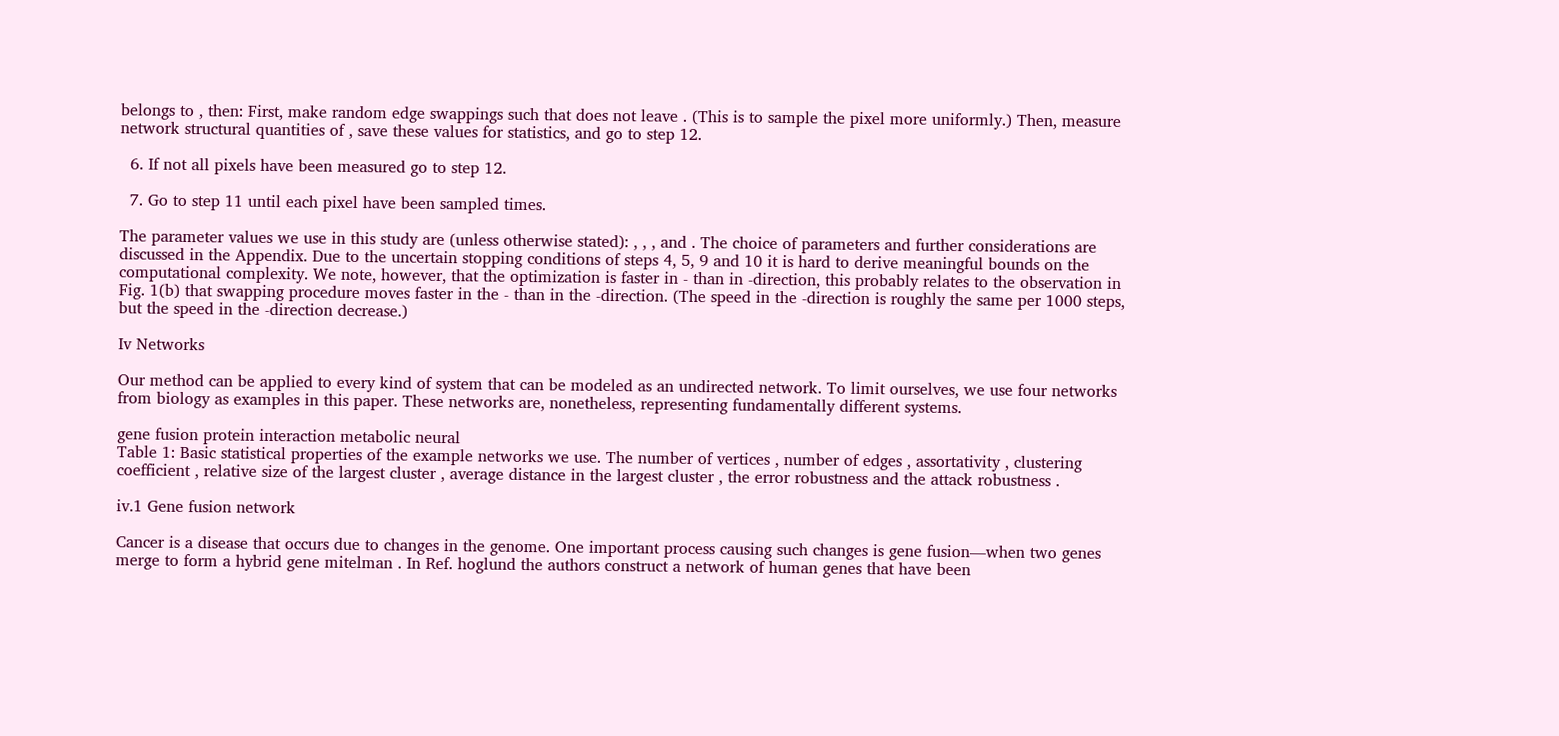belongs to , then: First, make random edge swappings such that does not leave . (This is to sample the pixel more uniformly.) Then, measure network structural quantities of , save these values for statistics, and go to step 12.

  6. If not all pixels have been measured go to step 12.

  7. Go to step 11 until each pixel have been sampled times.

The parameter values we use in this study are (unless otherwise stated): , , , and . The choice of parameters and further considerations are discussed in the Appendix. Due to the uncertain stopping conditions of steps 4, 5, 9 and 10 it is hard to derive meaningful bounds on the computational complexity. We note, however, that the optimization is faster in - than in -direction, this probably relates to the observation in Fig. 1(b) that swapping procedure moves faster in the - than in the -direction. (The speed in the -direction is roughly the same per 1000 steps, but the speed in the -direction decrease.)

Iv Networks

Our method can be applied to every kind of system that can be modeled as an undirected network. To limit ourselves, we use four networks from biology as examples in this paper. These networks are, nonetheless, representing fundamentally different systems.

gene fusion protein interaction metabolic neural
Table 1: Basic statistical properties of the example networks we use. The number of vertices , number of edges , assortativity , clustering coefficient , relative size of the largest cluster , average distance in the largest cluster , the error robustness and the attack robustness .

iv.1 Gene fusion network

Cancer is a disease that occurs due to changes in the genome. One important process causing such changes is gene fusion—when two genes merge to form a hybrid gene mitelman . In Ref. hoglund the authors construct a network of human genes that have been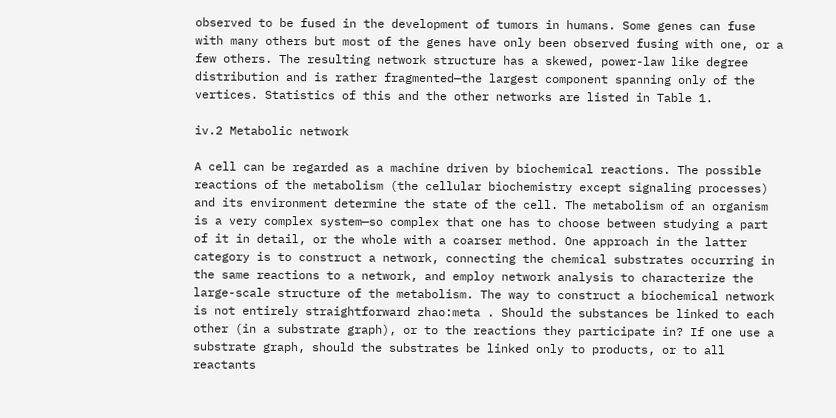observed to be fused in the development of tumors in humans. Some genes can fuse with many others but most of the genes have only been observed fusing with one, or a few others. The resulting network structure has a skewed, power-law like degree distribution and is rather fragmented—the largest component spanning only of the vertices. Statistics of this and the other networks are listed in Table 1.

iv.2 Metabolic network

A cell can be regarded as a machine driven by biochemical reactions. The possible reactions of the metabolism (the cellular biochemistry except signaling processes) and its environment determine the state of the cell. The metabolism of an organism is a very complex system—so complex that one has to choose between studying a part of it in detail, or the whole with a coarser method. One approach in the latter category is to construct a network, connecting the chemical substrates occurring in the same reactions to a network, and employ network analysis to characterize the large-scale structure of the metabolism. The way to construct a biochemical network is not entirely straightforward zhao:meta . Should the substances be linked to each other (in a substrate graph), or to the reactions they participate in? If one use a substrate graph, should the substrates be linked only to products, or to all reactants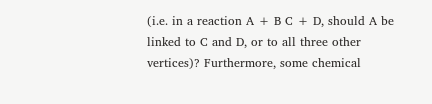(i.e. in a reaction A + B C + D, should A be linked to C and D, or to all three other vertices)? Furthermore, some chemical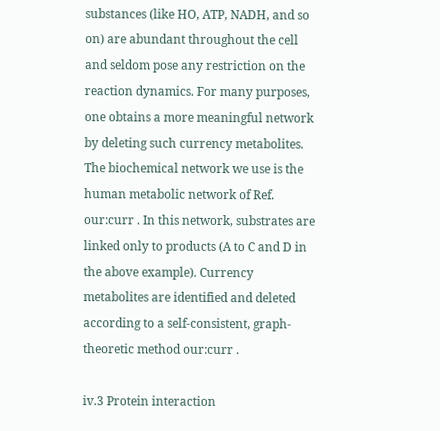substances (like HO, ATP, NADH, and so on) are abundant throughout the cell and seldom pose any restriction on the reaction dynamics. For many purposes, one obtains a more meaningful network by deleting such currency metabolites. The biochemical network we use is the human metabolic network of Ref. our:curr . In this network, substrates are linked only to products (A to C and D in the above example). Currency metabolites are identified and deleted according to a self-consistent, graph-theoretic method our:curr .

iv.3 Protein interaction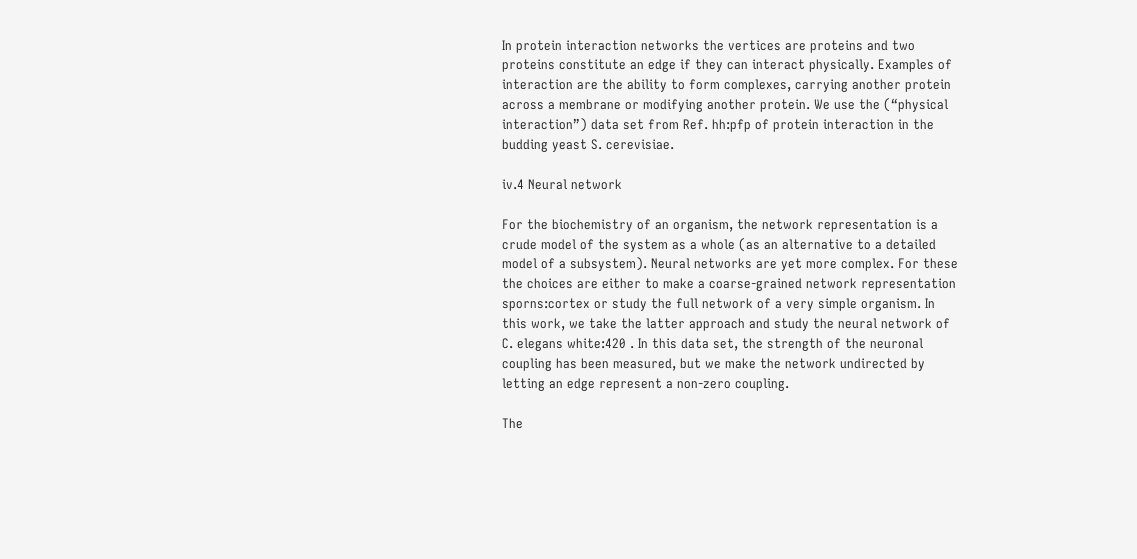In protein interaction networks the vertices are proteins and two proteins constitute an edge if they can interact physically. Examples of interaction are the ability to form complexes, carrying another protein across a membrane or modifying another protein. We use the (“physical interaction”) data set from Ref. hh:pfp of protein interaction in the budding yeast S. cerevisiae.

iv.4 Neural network

For the biochemistry of an organism, the network representation is a crude model of the system as a whole (as an alternative to a detailed model of a subsystem). Neural networks are yet more complex. For these the choices are either to make a coarse-grained network representation sporns:cortex or study the full network of a very simple organism. In this work, we take the latter approach and study the neural network of C. elegans white:420 . In this data set, the strength of the neuronal coupling has been measured, but we make the network undirected by letting an edge represent a non-zero coupling.

The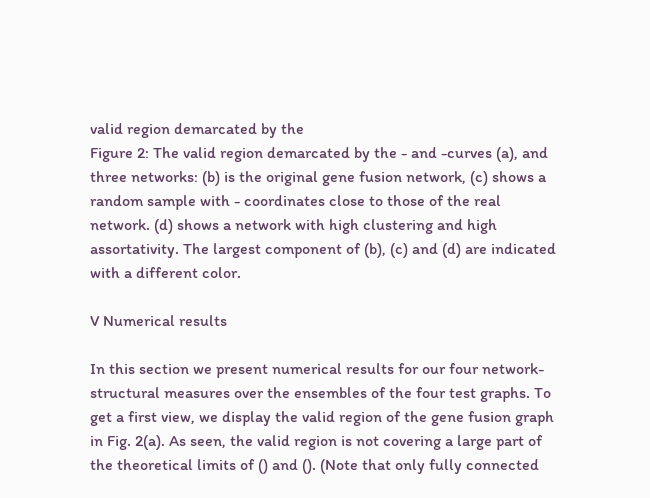valid region demarcated by the
Figure 2: The valid region demarcated by the - and -curves (a), and three networks: (b) is the original gene fusion network, (c) shows a random sample with - coordinates close to those of the real network. (d) shows a network with high clustering and high assortativity. The largest component of (b), (c) and (d) are indicated with a different color.

V Numerical results

In this section we present numerical results for our four network-structural measures over the ensembles of the four test graphs. To get a first view, we display the valid region of the gene fusion graph in Fig. 2(a). As seen, the valid region is not covering a large part of the theoretical limits of () and (). (Note that only fully connected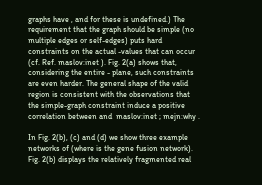graphs have , and for these is undefined.) The requirement that the graph should be simple (no multiple edges or self-edges) puts hard constraints on the actual -values that can occur (cf. Ref. maslov:inet ). Fig. 2(a) shows that, considering the entire - plane, such constraints are even harder. The general shape of the valid region is consistent with the observations that the simple-graph constraint induce a positive correlation between and  maslov:inet ; mejn:why .

In Fig. 2(b), (c) and (d) we show three example networks of (where is the gene fusion network). Fig. 2(b) displays the relatively fragmented real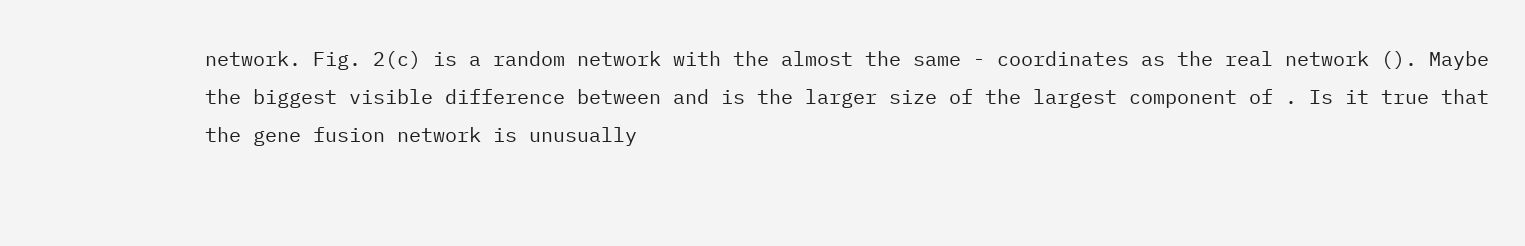network. Fig. 2(c) is a random network with the almost the same - coordinates as the real network (). Maybe the biggest visible difference between and is the larger size of the largest component of . Is it true that the gene fusion network is unusually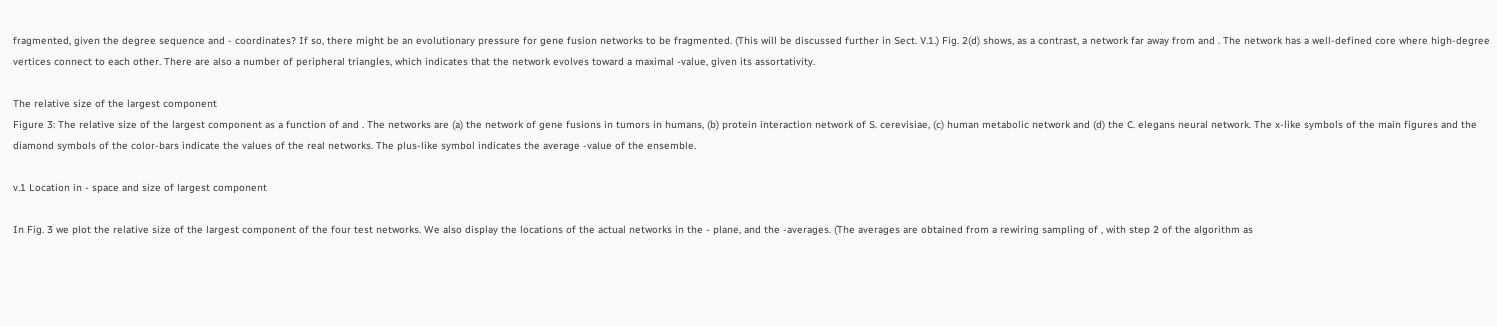fragmented, given the degree sequence and - coordinates? If so, there might be an evolutionary pressure for gene fusion networks to be fragmented. (This will be discussed further in Sect. V.1.) Fig. 2(d) shows, as a contrast, a network far away from and . The network has a well-defined core where high-degree vertices connect to each other. There are also a number of peripheral triangles, which indicates that the network evolves toward a maximal -value, given its assortativity.

The relative size of the largest component
Figure 3: The relative size of the largest component as a function of and . The networks are (a) the network of gene fusions in tumors in humans, (b) protein interaction network of S. cerevisiae, (c) human metabolic network and (d) the C. elegans neural network. The x-like symbols of the main figures and the diamond symbols of the color-bars indicate the values of the real networks. The plus-like symbol indicates the average -value of the ensemble.

v.1 Location in - space and size of largest component

In Fig. 3 we plot the relative size of the largest component of the four test networks. We also display the locations of the actual networks in the - plane, and the -averages. (The averages are obtained from a rewiring sampling of , with step 2 of the algorithm as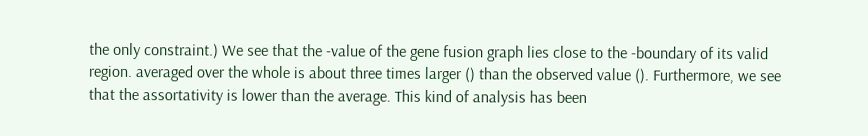the only constraint.) We see that the -value of the gene fusion graph lies close to the -boundary of its valid region. averaged over the whole is about three times larger () than the observed value (). Furthermore, we see that the assortativity is lower than the average. This kind of analysis has been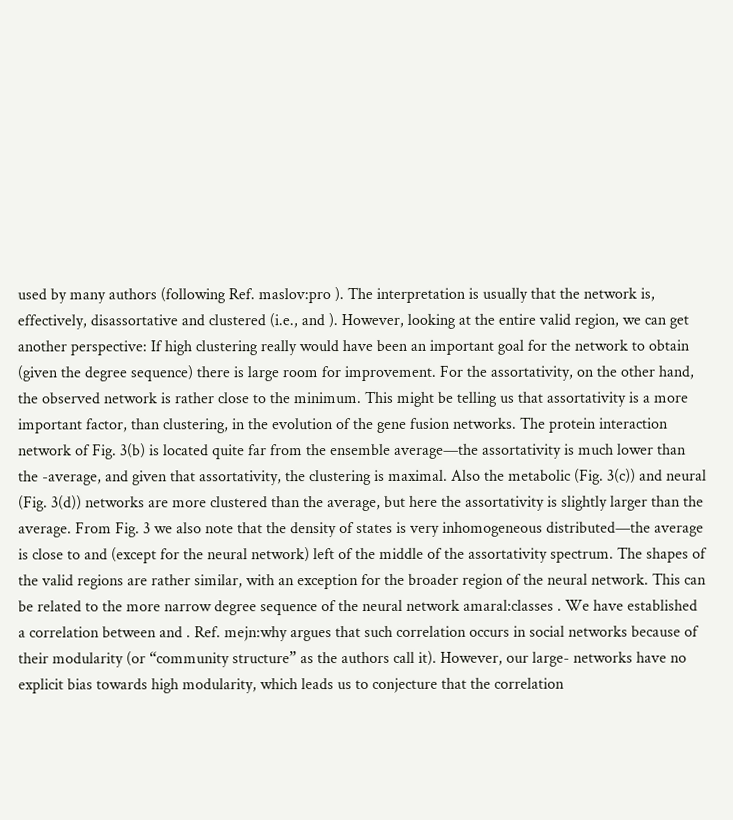used by many authors (following Ref. maslov:pro ). The interpretation is usually that the network is, effectively, disassortative and clustered (i.e., and ). However, looking at the entire valid region, we can get another perspective: If high clustering really would have been an important goal for the network to obtain (given the degree sequence) there is large room for improvement. For the assortativity, on the other hand, the observed network is rather close to the minimum. This might be telling us that assortativity is a more important factor, than clustering, in the evolution of the gene fusion networks. The protein interaction network of Fig. 3(b) is located quite far from the ensemble average—the assortativity is much lower than the -average, and given that assortativity, the clustering is maximal. Also the metabolic (Fig. 3(c)) and neural (Fig. 3(d)) networks are more clustered than the average, but here the assortativity is slightly larger than the average. From Fig. 3 we also note that the density of states is very inhomogeneous distributed—the average is close to and (except for the neural network) left of the middle of the assortativity spectrum. The shapes of the valid regions are rather similar, with an exception for the broader region of the neural network. This can be related to the more narrow degree sequence of the neural network amaral:classes . We have established a correlation between and . Ref. mejn:why argues that such correlation occurs in social networks because of their modularity (or “community structure” as the authors call it). However, our large- networks have no explicit bias towards high modularity, which leads us to conjecture that the correlation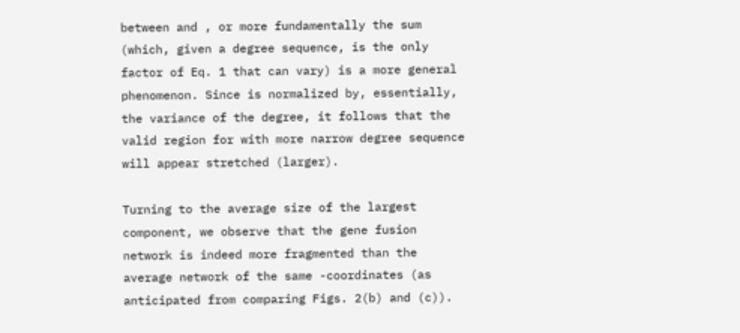between and , or more fundamentally the sum (which, given a degree sequence, is the only factor of Eq. 1 that can vary) is a more general phenomenon. Since is normalized by, essentially, the variance of the degree, it follows that the valid region for with more narrow degree sequence will appear stretched (larger).

Turning to the average size of the largest component, we observe that the gene fusion network is indeed more fragmented than the average network of the same -coordinates (as anticipated from comparing Figs. 2(b) and (c)).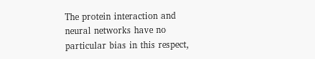The protein interaction and neural networks have no particular bias in this respect,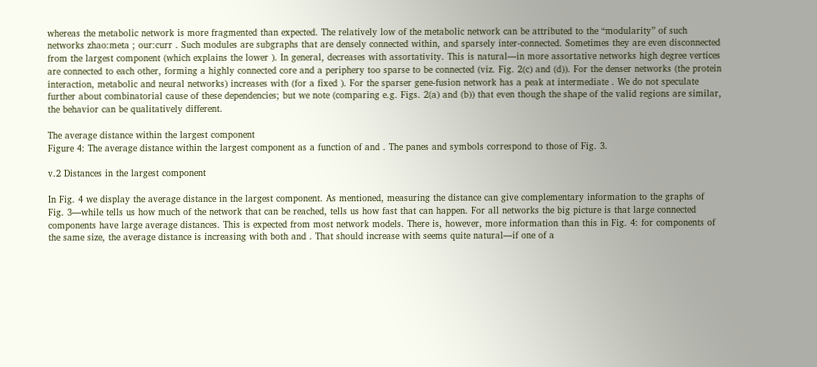whereas the metabolic network is more fragmented than expected. The relatively low of the metabolic network can be attributed to the “modularity” of such networks zhao:meta ; our:curr . Such modules are subgraphs that are densely connected within, and sparsely inter-connected. Sometimes they are even disconnected from the largest component (which explains the lower ). In general, decreases with assortativity. This is natural—in more assortative networks high degree vertices are connected to each other, forming a highly connected core and a periphery too sparse to be connected (viz. Fig. 2(c) and (d)). For the denser networks (the protein interaction, metabolic and neural networks) increases with (for a fixed ). For the sparser gene-fusion network has a peak at intermediate . We do not speculate further about combinatorial cause of these dependencies; but we note (comparing e.g. Figs. 2(a) and (b)) that even though the shape of the valid regions are similar, the behavior can be qualitatively different.

The average distance within the largest component
Figure 4: The average distance within the largest component as a function of and . The panes and symbols correspond to those of Fig. 3.

v.2 Distances in the largest component

In Fig. 4 we display the average distance in the largest component. As mentioned, measuring the distance can give complementary information to the graphs of Fig. 3—while tells us how much of the network that can be reached, tells us how fast that can happen. For all networks the big picture is that large connected components have large average distances. This is expected from most network models. There is, however, more information than this in Fig. 4: for components of the same size, the average distance is increasing with both and . That should increase with seems quite natural—if one of a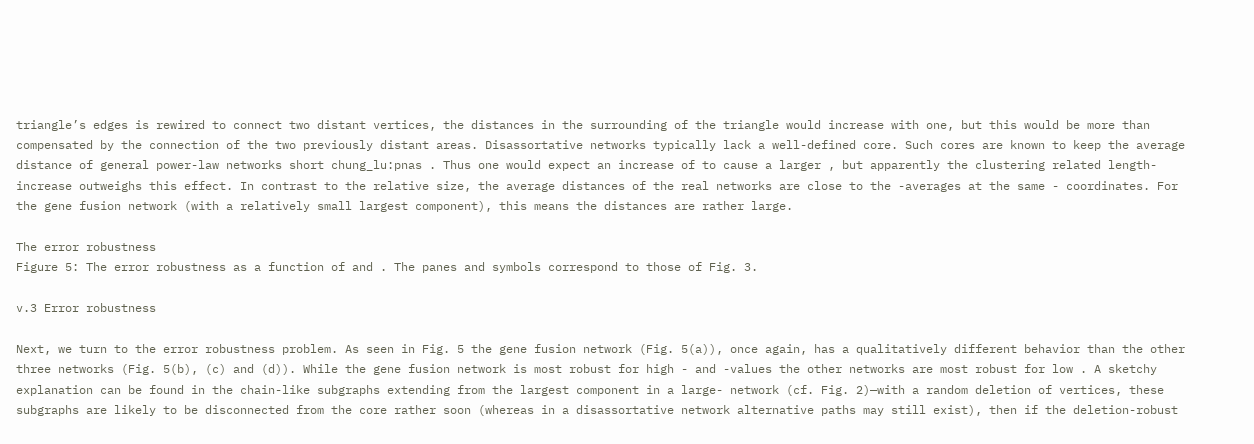triangle’s edges is rewired to connect two distant vertices, the distances in the surrounding of the triangle would increase with one, but this would be more than compensated by the connection of the two previously distant areas. Disassortative networks typically lack a well-defined core. Such cores are known to keep the average distance of general power-law networks short chung_lu:pnas . Thus one would expect an increase of to cause a larger , but apparently the clustering related length-increase outweighs this effect. In contrast to the relative size, the average distances of the real networks are close to the -averages at the same - coordinates. For the gene fusion network (with a relatively small largest component), this means the distances are rather large.

The error robustness
Figure 5: The error robustness as a function of and . The panes and symbols correspond to those of Fig. 3.

v.3 Error robustness

Next, we turn to the error robustness problem. As seen in Fig. 5 the gene fusion network (Fig. 5(a)), once again, has a qualitatively different behavior than the other three networks (Fig. 5(b), (c) and (d)). While the gene fusion network is most robust for high - and -values the other networks are most robust for low . A sketchy explanation can be found in the chain-like subgraphs extending from the largest component in a large- network (cf. Fig. 2)—with a random deletion of vertices, these subgraphs are likely to be disconnected from the core rather soon (whereas in a disassortative network alternative paths may still exist), then if the deletion-robust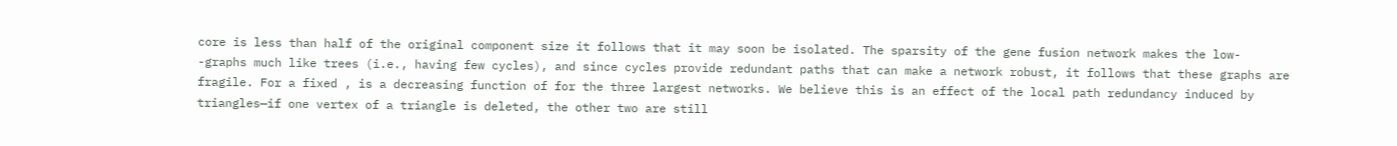core is less than half of the original component size it follows that it may soon be isolated. The sparsity of the gene fusion network makes the low- -graphs much like trees (i.e., having few cycles), and since cycles provide redundant paths that can make a network robust, it follows that these graphs are fragile. For a fixed , is a decreasing function of for the three largest networks. We believe this is an effect of the local path redundancy induced by triangles—if one vertex of a triangle is deleted, the other two are still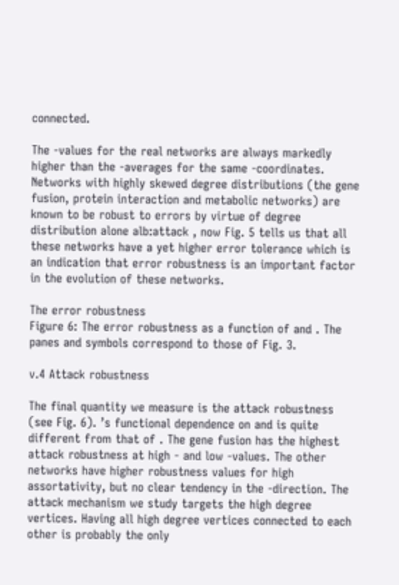connected.

The -values for the real networks are always markedly higher than the -averages for the same -coordinates. Networks with highly skewed degree distributions (the gene fusion, protein interaction and metabolic networks) are known to be robust to errors by virtue of degree distribution alone alb:attack , now Fig. 5 tells us that all these networks have a yet higher error tolerance which is an indication that error robustness is an important factor in the evolution of these networks.

The error robustness
Figure 6: The error robustness as a function of and . The panes and symbols correspond to those of Fig. 3.

v.4 Attack robustness

The final quantity we measure is the attack robustness (see Fig. 6). ’s functional dependence on and is quite different from that of . The gene fusion has the highest attack robustness at high - and low -values. The other networks have higher robustness values for high assortativity, but no clear tendency in the -direction. The attack mechanism we study targets the high degree vertices. Having all high degree vertices connected to each other is probably the only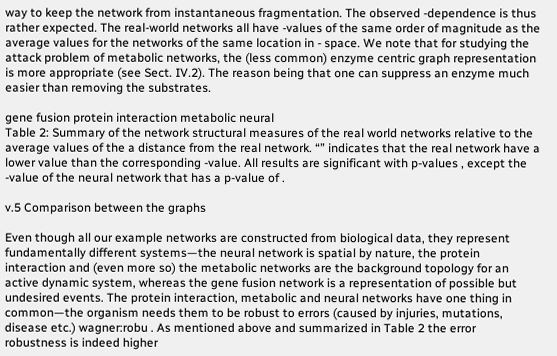way to keep the network from instantaneous fragmentation. The observed -dependence is thus rather expected. The real-world networks all have -values of the same order of magnitude as the average values for the networks of the same location in - space. We note that for studying the attack problem of metabolic networks, the (less common) enzyme centric graph representation is more appropriate (see Sect. IV.2). The reason being that one can suppress an enzyme much easier than removing the substrates.

gene fusion protein interaction metabolic neural
Table 2: Summary of the network structural measures of the real world networks relative to the average values of the a distance from the real network. “” indicates that the real network have a lower value than the corresponding -value. All results are significant with p-values , except the -value of the neural network that has a p-value of .

v.5 Comparison between the graphs

Even though all our example networks are constructed from biological data, they represent fundamentally different systems—the neural network is spatial by nature, the protein interaction and (even more so) the metabolic networks are the background topology for an active dynamic system, whereas the gene fusion network is a representation of possible but undesired events. The protein interaction, metabolic and neural networks have one thing in common—the organism needs them to be robust to errors (caused by injuries, mutations, disease etc.) wagner:robu . As mentioned above and summarized in Table 2 the error robustness is indeed higher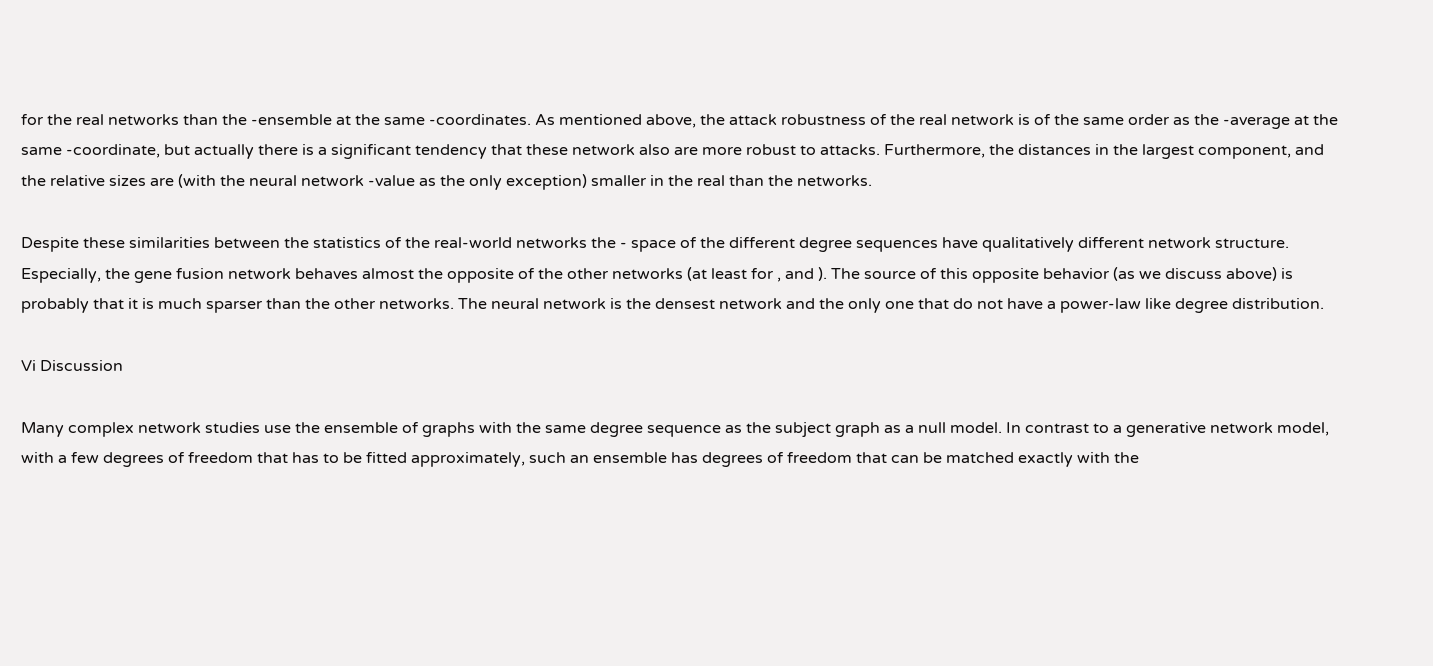for the real networks than the -ensemble at the same -coordinates. As mentioned above, the attack robustness of the real network is of the same order as the -average at the same -coordinate, but actually there is a significant tendency that these network also are more robust to attacks. Furthermore, the distances in the largest component, and the relative sizes are (with the neural network -value as the only exception) smaller in the real than the networks.

Despite these similarities between the statistics of the real-world networks the - space of the different degree sequences have qualitatively different network structure. Especially, the gene fusion network behaves almost the opposite of the other networks (at least for , and ). The source of this opposite behavior (as we discuss above) is probably that it is much sparser than the other networks. The neural network is the densest network and the only one that do not have a power-law like degree distribution.

Vi Discussion

Many complex network studies use the ensemble of graphs with the same degree sequence as the subject graph as a null model. In contrast to a generative network model, with a few degrees of freedom that has to be fitted approximately, such an ensemble has degrees of freedom that can be matched exactly with the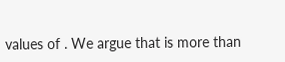values of . We argue that is more than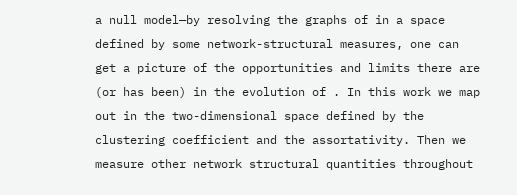a null model—by resolving the graphs of in a space defined by some network-structural measures, one can get a picture of the opportunities and limits there are (or has been) in the evolution of . In this work we map out in the two-dimensional space defined by the clustering coefficient and the assortativity. Then we measure other network structural quantities throughout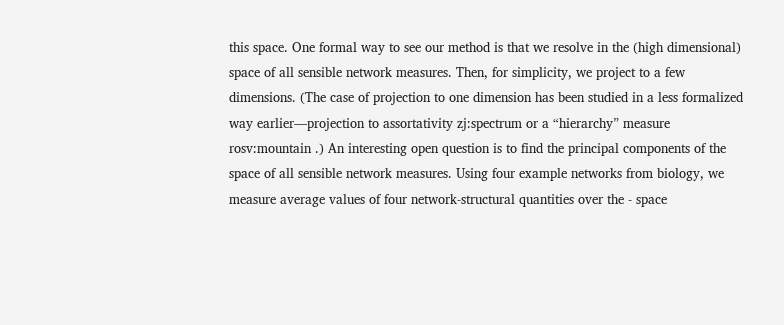this space. One formal way to see our method is that we resolve in the (high dimensional) space of all sensible network measures. Then, for simplicity, we project to a few dimensions. (The case of projection to one dimension has been studied in a less formalized way earlier—projection to assortativity zj:spectrum or a “hierarchy” measure rosv:mountain .) An interesting open question is to find the principal components of the space of all sensible network measures. Using four example networks from biology, we measure average values of four network-structural quantities over the - space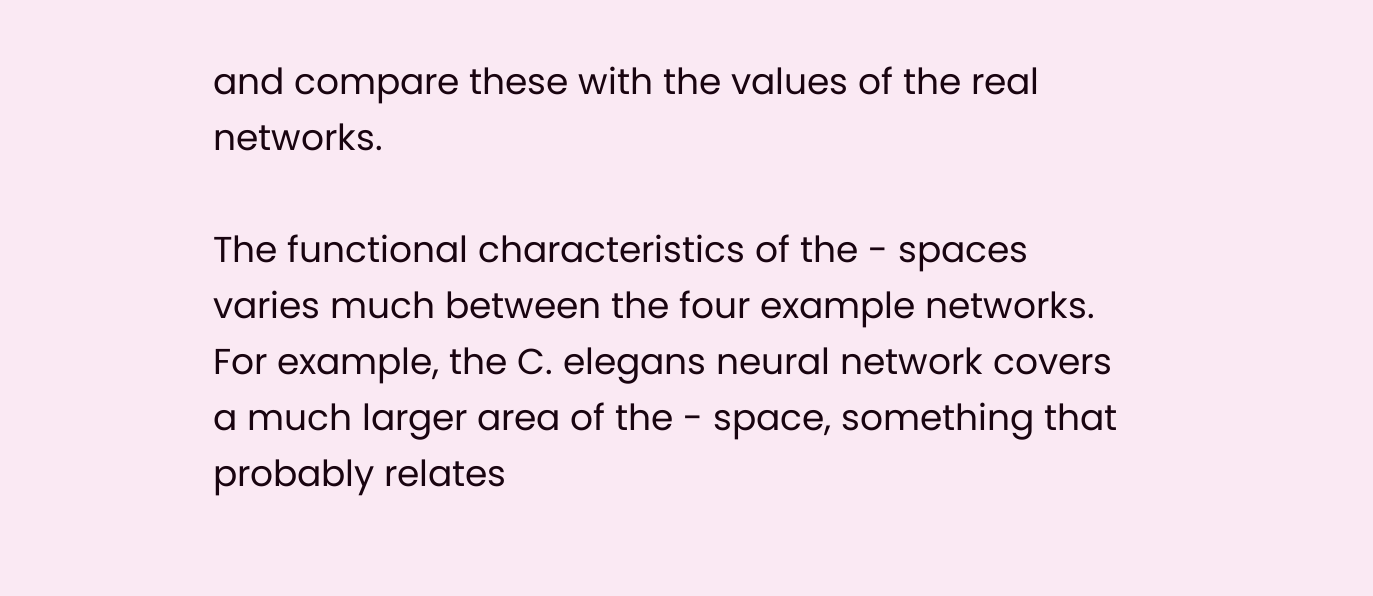and compare these with the values of the real networks.

The functional characteristics of the - spaces varies much between the four example networks. For example, the C. elegans neural network covers a much larger area of the - space, something that probably relates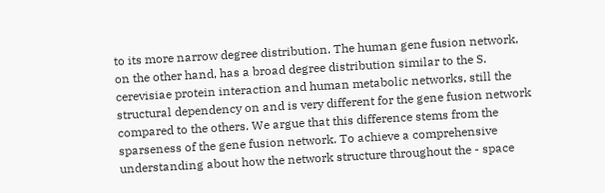to its more narrow degree distribution. The human gene fusion network, on the other hand, has a broad degree distribution similar to the S. cerevisiae protein interaction and human metabolic networks, still the structural dependency on and is very different for the gene fusion network compared to the others. We argue that this difference stems from the sparseness of the gene fusion network. To achieve a comprehensive understanding about how the network structure throughout the - space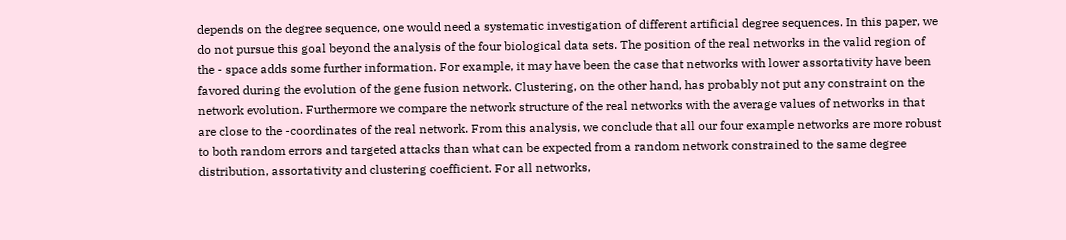depends on the degree sequence, one would need a systematic investigation of different artificial degree sequences. In this paper, we do not pursue this goal beyond the analysis of the four biological data sets. The position of the real networks in the valid region of the - space adds some further information. For example, it may have been the case that networks with lower assortativity have been favored during the evolution of the gene fusion network. Clustering, on the other hand, has probably not put any constraint on the network evolution. Furthermore we compare the network structure of the real networks with the average values of networks in that are close to the -coordinates of the real network. From this analysis, we conclude that all our four example networks are more robust to both random errors and targeted attacks than what can be expected from a random network constrained to the same degree distribution, assortativity and clustering coefficient. For all networks,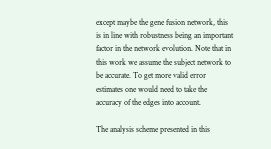except maybe the gene fusion network, this is in line with robustness being an important factor in the network evolution. Note that in this work we assume the subject network to be accurate. To get more valid error estimates one would need to take the accuracy of the edges into account.

The analysis scheme presented in this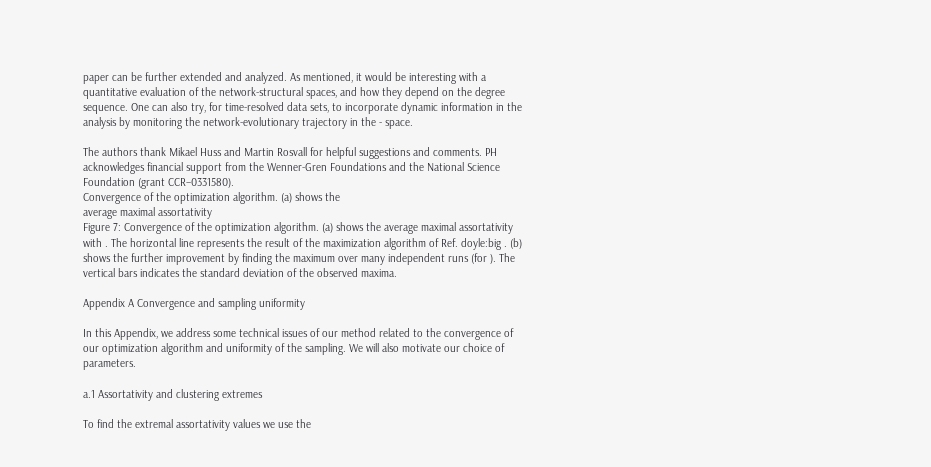paper can be further extended and analyzed. As mentioned, it would be interesting with a quantitative evaluation of the network-structural spaces, and how they depend on the degree sequence. One can also try, for time-resolved data sets, to incorporate dynamic information in the analysis by monitoring the network-evolutionary trajectory in the - space.

The authors thank Mikael Huss and Martin Rosvall for helpful suggestions and comments. PH acknowledges financial support from the Wenner-Gren Foundations and the National Science Foundation (grant CCR–0331580).
Convergence of the optimization algorithm. (a) shows the
average maximal assortativity
Figure 7: Convergence of the optimization algorithm. (a) shows the average maximal assortativity with . The horizontal line represents the result of the maximization algorithm of Ref. doyle:big . (b) shows the further improvement by finding the maximum over many independent runs (for ). The vertical bars indicates the standard deviation of the observed maxima.

Appendix A Convergence and sampling uniformity

In this Appendix, we address some technical issues of our method related to the convergence of our optimization algorithm and uniformity of the sampling. We will also motivate our choice of parameters.

a.1 Assortativity and clustering extremes

To find the extremal assortativity values we use the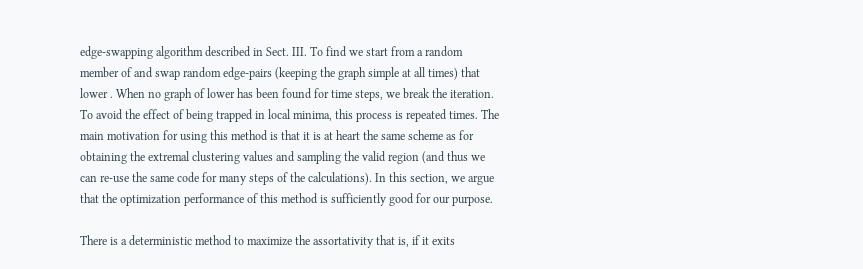edge-swapping algorithm described in Sect. III. To find we start from a random member of and swap random edge-pairs (keeping the graph simple at all times) that lower . When no graph of lower has been found for time steps, we break the iteration. To avoid the effect of being trapped in local minima, this process is repeated times. The main motivation for using this method is that it is at heart the same scheme as for obtaining the extremal clustering values and sampling the valid region (and thus we can re-use the same code for many steps of the calculations). In this section, we argue that the optimization performance of this method is sufficiently good for our purpose.

There is a deterministic method to maximize the assortativity that is, if it exits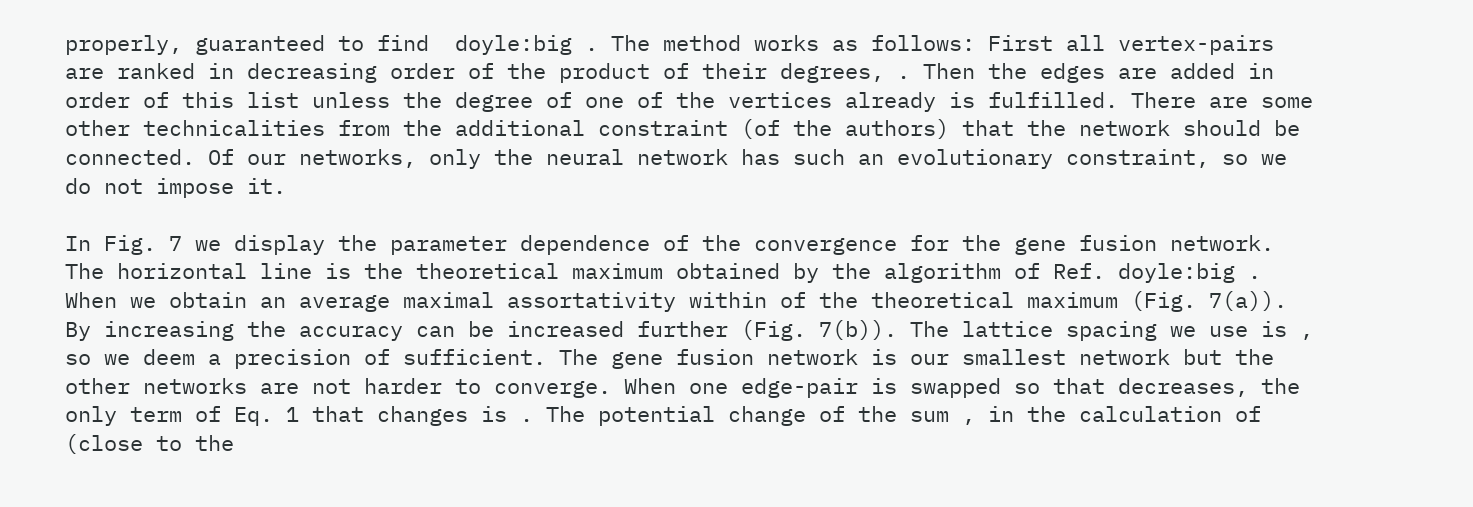properly, guaranteed to find  doyle:big . The method works as follows: First all vertex-pairs are ranked in decreasing order of the product of their degrees, . Then the edges are added in order of this list unless the degree of one of the vertices already is fulfilled. There are some other technicalities from the additional constraint (of the authors) that the network should be connected. Of our networks, only the neural network has such an evolutionary constraint, so we do not impose it.

In Fig. 7 we display the parameter dependence of the convergence for the gene fusion network. The horizontal line is the theoretical maximum obtained by the algorithm of Ref. doyle:big . When we obtain an average maximal assortativity within of the theoretical maximum (Fig. 7(a)). By increasing the accuracy can be increased further (Fig. 7(b)). The lattice spacing we use is , so we deem a precision of sufficient. The gene fusion network is our smallest network but the other networks are not harder to converge. When one edge-pair is swapped so that decreases, the only term of Eq. 1 that changes is . The potential change of the sum , in the calculation of (close to the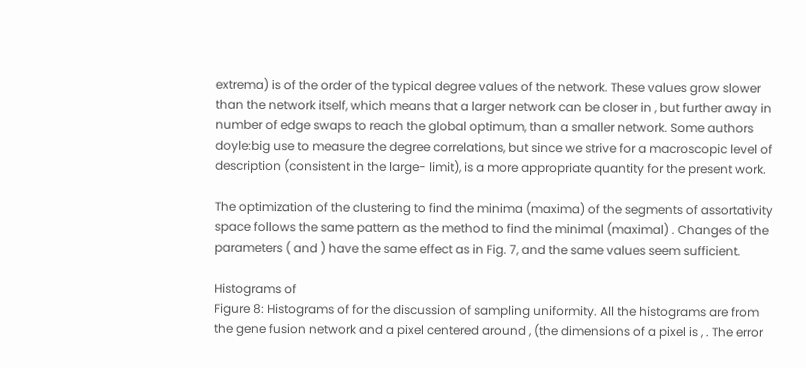extrema) is of the order of the typical degree values of the network. These values grow slower than the network itself, which means that a larger network can be closer in , but further away in number of edge swaps to reach the global optimum, than a smaller network. Some authors doyle:big use to measure the degree correlations, but since we strive for a macroscopic level of description (consistent in the large- limit), is a more appropriate quantity for the present work.

The optimization of the clustering to find the minima (maxima) of the segments of assortativity space follows the same pattern as the method to find the minimal (maximal) . Changes of the parameters ( and ) have the same effect as in Fig. 7, and the same values seem sufficient.

Histograms of
Figure 8: Histograms of for the discussion of sampling uniformity. All the histograms are from the gene fusion network and a pixel centered around , (the dimensions of a pixel is , . The error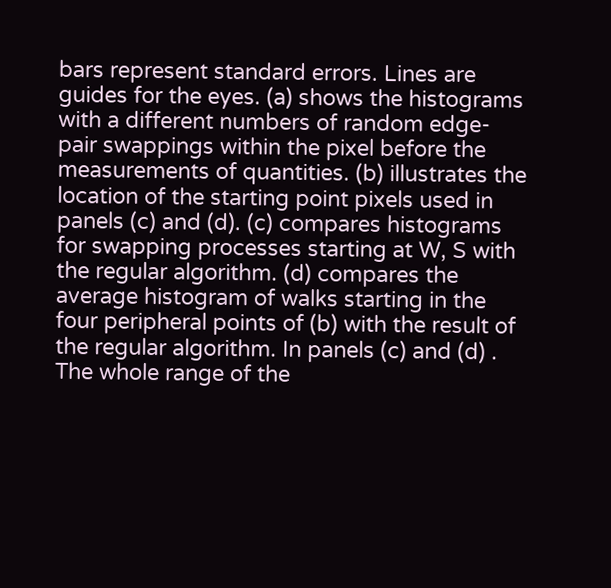bars represent standard errors. Lines are guides for the eyes. (a) shows the histograms with a different numbers of random edge-pair swappings within the pixel before the measurements of quantities. (b) illustrates the location of the starting point pixels used in panels (c) and (d). (c) compares histograms for swapping processes starting at W, S with the regular algorithm. (d) compares the average histogram of walks starting in the four peripheral points of (b) with the result of the regular algorithm. In panels (c) and (d) . The whole range of the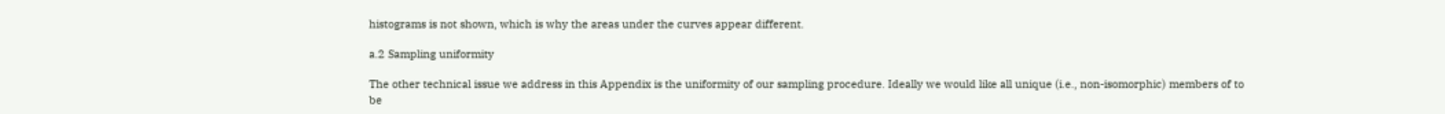histograms is not shown, which is why the areas under the curves appear different.

a.2 Sampling uniformity

The other technical issue we address in this Appendix is the uniformity of our sampling procedure. Ideally we would like all unique (i.e., non-isomorphic) members of to be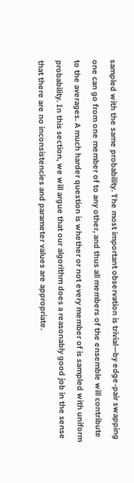sampled with the same probability. The most important observation is trivial—by edge-pair swapping one can go from one member of to any other, and thus all members of the ensemble will contribute to the averages. A much harder question is whether or not every member of is sampled with uniform probability. In this section, we will argue that our algorithm does a reasonably good job in the sense that there are no inconsistencies and parameter values are appropriate.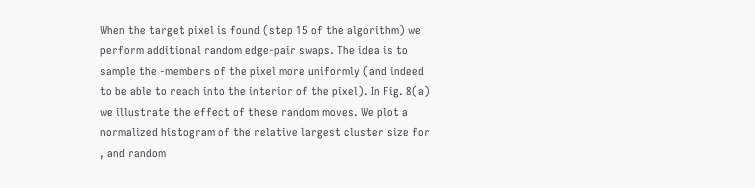When the target pixel is found (step 15 of the algorithm) we perform additional random edge-pair swaps. The idea is to sample the -members of the pixel more uniformly (and indeed to be able to reach into the interior of the pixel). In Fig. 8(a) we illustrate the effect of these random moves. We plot a normalized histogram of the relative largest cluster size for , and random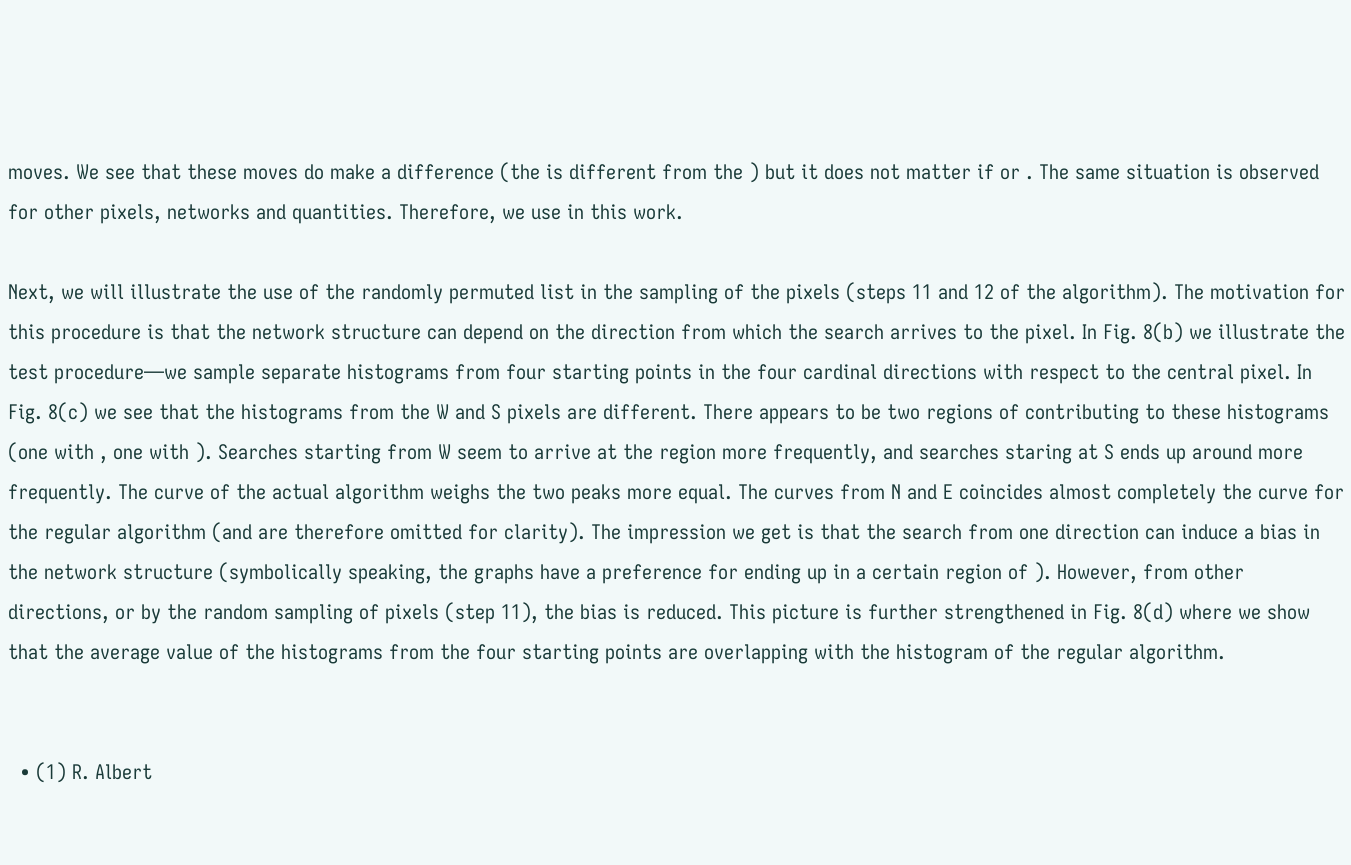moves. We see that these moves do make a difference (the is different from the ) but it does not matter if or . The same situation is observed for other pixels, networks and quantities. Therefore, we use in this work.

Next, we will illustrate the use of the randomly permuted list in the sampling of the pixels (steps 11 and 12 of the algorithm). The motivation for this procedure is that the network structure can depend on the direction from which the search arrives to the pixel. In Fig. 8(b) we illustrate the test procedure—we sample separate histograms from four starting points in the four cardinal directions with respect to the central pixel. In Fig. 8(c) we see that the histograms from the W and S pixels are different. There appears to be two regions of contributing to these histograms (one with , one with ). Searches starting from W seem to arrive at the region more frequently, and searches staring at S ends up around more frequently. The curve of the actual algorithm weighs the two peaks more equal. The curves from N and E coincides almost completely the curve for the regular algorithm (and are therefore omitted for clarity). The impression we get is that the search from one direction can induce a bias in the network structure (symbolically speaking, the graphs have a preference for ending up in a certain region of ). However, from other directions, or by the random sampling of pixels (step 11), the bias is reduced. This picture is further strengthened in Fig. 8(d) where we show that the average value of the histograms from the four starting points are overlapping with the histogram of the regular algorithm.


  • (1) R. Albert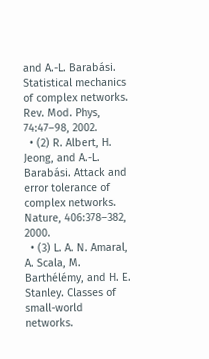and A.-L. Barabási. Statistical mechanics of complex networks. Rev. Mod. Phys, 74:47–98, 2002.
  • (2) R. Albert, H. Jeong, and A.-L. Barabási. Attack and error tolerance of complex networks. Nature, 406:378–382, 2000.
  • (3) L. A. N. Amaral, A. Scala, M. Barthélémy, and H. E. Stanley. Classes of small-world networks.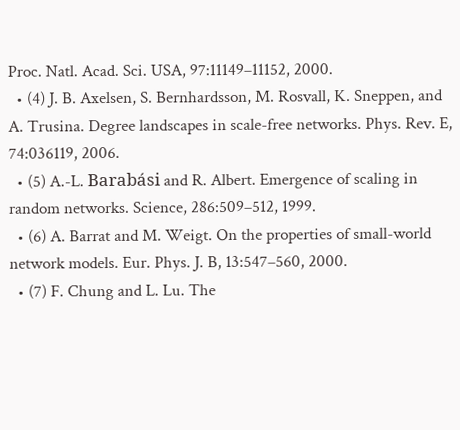Proc. Natl. Acad. Sci. USA, 97:11149–11152, 2000.
  • (4) J. B. Axelsen, S. Bernhardsson, M. Rosvall, K. Sneppen, and A. Trusina. Degree landscapes in scale-free networks. Phys. Rev. E, 74:036119, 2006.
  • (5) A.-L. Barabási and R. Albert. Emergence of scaling in random networks. Science, 286:509–512, 1999.
  • (6) A. Barrat and M. Weigt. On the properties of small-world network models. Eur. Phys. J. B, 13:547–560, 2000.
  • (7) F. Chung and L. Lu. The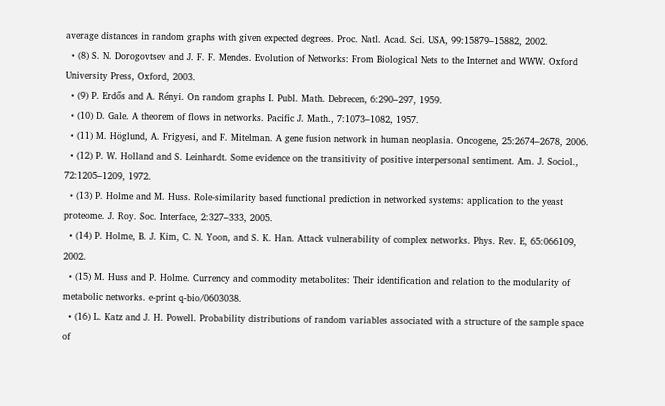average distances in random graphs with given expected degrees. Proc. Natl. Acad. Sci. USA, 99:15879–15882, 2002.
  • (8) S. N. Dorogovtsev and J. F. F. Mendes. Evolution of Networks: From Biological Nets to the Internet and WWW. Oxford University Press, Oxford, 2003.
  • (9) P. Erdős and A. Rényi. On random graphs I. Publ. Math. Debrecen, 6:290–297, 1959.
  • (10) D. Gale. A theorem of flows in networks. Pacific J. Math., 7:1073–1082, 1957.
  • (11) M. Höglund, A. Frigyesi, and F. Mitelman. A gene fusion network in human neoplasia. Oncogene, 25:2674–2678, 2006.
  • (12) P. W. Holland and S. Leinhardt. Some evidence on the transitivity of positive interpersonal sentiment. Am. J. Sociol., 72:1205–1209, 1972.
  • (13) P. Holme and M. Huss. Role-similarity based functional prediction in networked systems: application to the yeast proteome. J. Roy. Soc. Interface, 2:327–333, 2005.
  • (14) P. Holme, B. J. Kim, C. N. Yoon, and S. K. Han. Attack vulnerability of complex networks. Phys. Rev. E, 65:066109, 2002.
  • (15) M. Huss and P. Holme. Currency and commodity metabolites: Their identification and relation to the modularity of metabolic networks. e-print q-bio/0603038.
  • (16) L. Katz and J. H. Powell. Probability distributions of random variables associated with a structure of the sample space of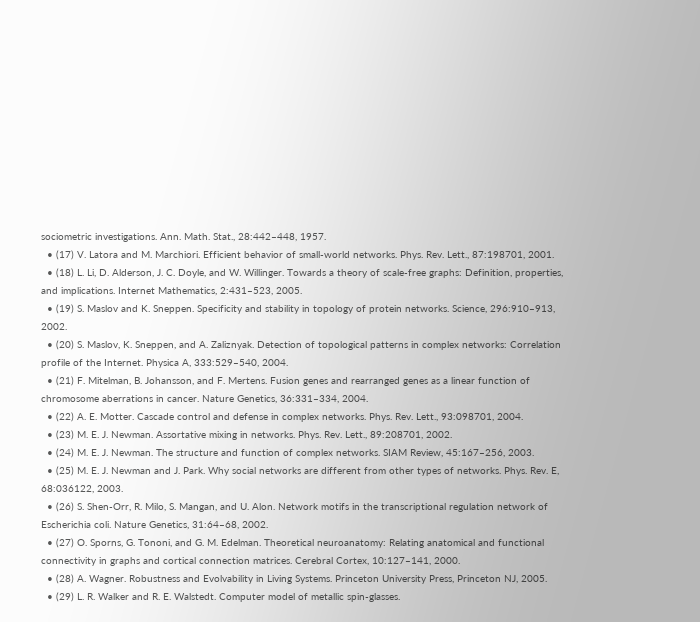sociometric investigations. Ann. Math. Stat., 28:442–448, 1957.
  • (17) V. Latora and M. Marchiori. Efficient behavior of small-world networks. Phys. Rev. Lett., 87:198701, 2001.
  • (18) L. Li, D. Alderson, J. C. Doyle, and W. Willinger. Towards a theory of scale-free graphs: Definition, properties, and implications. Internet Mathematics, 2:431–523, 2005.
  • (19) S. Maslov and K. Sneppen. Specificity and stability in topology of protein networks. Science, 296:910–913, 2002.
  • (20) S. Maslov, K. Sneppen, and A. Zaliznyak. Detection of topological patterns in complex networks: Correlation profile of the Internet. Physica A, 333:529–540, 2004.
  • (21) F. Mitelman, B. Johansson, and F. Mertens. Fusion genes and rearranged genes as a linear function of chromosome aberrations in cancer. Nature Genetics, 36:331–334, 2004.
  • (22) A. E. Motter. Cascade control and defense in complex networks. Phys. Rev. Lett., 93:098701, 2004.
  • (23) M. E. J. Newman. Assortative mixing in networks. Phys. Rev. Lett., 89:208701, 2002.
  • (24) M. E. J. Newman. The structure and function of complex networks. SIAM Review, 45:167–256, 2003.
  • (25) M. E. J. Newman and J. Park. Why social networks are different from other types of networks. Phys. Rev. E, 68:036122, 2003.
  • (26) S. Shen-Orr, R. Milo, S. Mangan, and U. Alon. Network motifs in the transcriptional regulation network of Escherichia coli. Nature Genetics, 31:64–68, 2002.
  • (27) O. Sporns, G. Tononi, and G. M. Edelman. Theoretical neuroanatomy: Relating anatomical and functional connectivity in graphs and cortical connection matrices. Cerebral Cortex, 10:127–141, 2000.
  • (28) A. Wagner. Robustness and Evolvability in Living Systems. Princeton University Press, Princeton NJ, 2005.
  • (29) L. R. Walker and R. E. Walstedt. Computer model of metallic spin-glasses.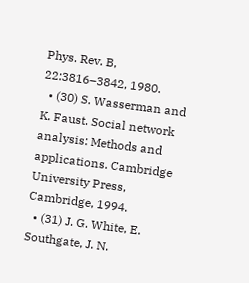Phys. Rev. B, 22:3816–3842, 1980.
  • (30) S. Wasserman and K. Faust. Social network analysis: Methods and applications. Cambridge University Press, Cambridge, 1994.
  • (31) J. G. White, E. Southgate, J. N.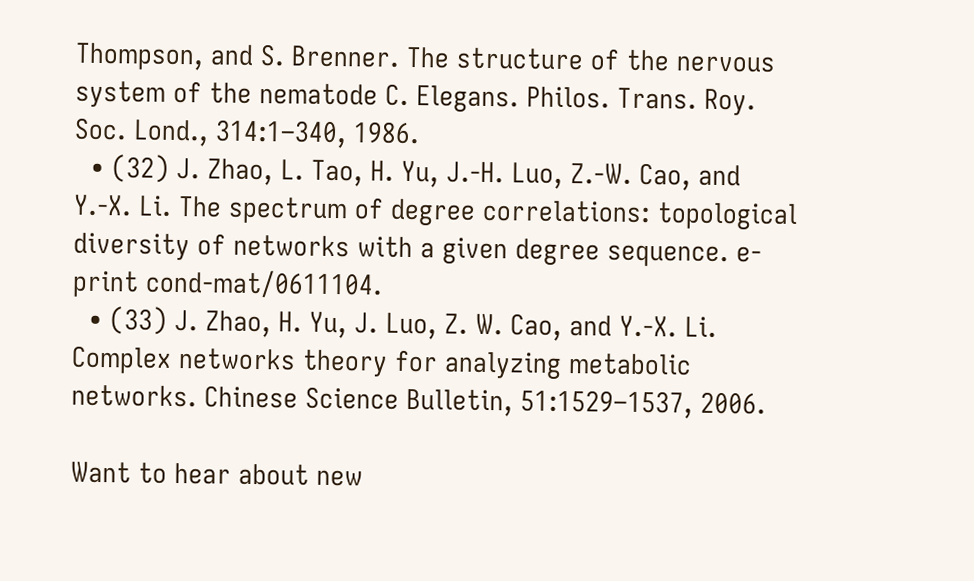Thompson, and S. Brenner. The structure of the nervous system of the nematode C. Elegans. Philos. Trans. Roy. Soc. Lond., 314:1–340, 1986.
  • (32) J. Zhao, L. Tao, H. Yu, J.-H. Luo, Z.-W. Cao, and Y.-X. Li. The spectrum of degree correlations: topological diversity of networks with a given degree sequence. e-print cond-mat/0611104.
  • (33) J. Zhao, H. Yu, J. Luo, Z. W. Cao, and Y.-X. Li. Complex networks theory for analyzing metabolic networks. Chinese Science Bulletin, 51:1529–1537, 2006.

Want to hear about new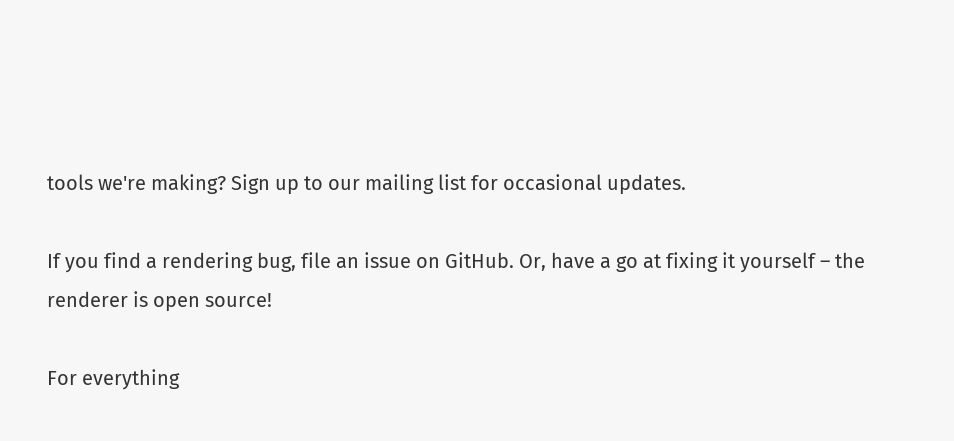tools we're making? Sign up to our mailing list for occasional updates.

If you find a rendering bug, file an issue on GitHub. Or, have a go at fixing it yourself – the renderer is open source!

For everything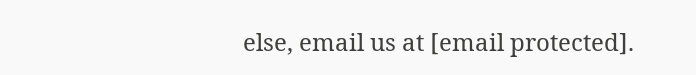else, email us at [email protected].